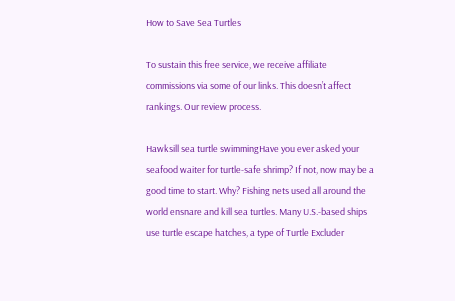How to Save Sea Turtles

To sustain this free service, we receive affiliate commissions via some of our links. This doesn’t affect rankings. Our review process.

Hawksill sea turtle swimmingHave you ever asked your seafood waiter for turtle-safe shrimp? If not, now may be a good time to start. Why? Fishing nets used all around the world ensnare and kill sea turtles. Many U.S.-based ships use turtle escape hatches, a type of Turtle Excluder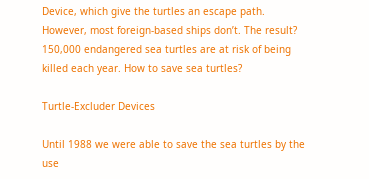Device, which give the turtles an escape path. However, most foreign-based ships don’t. The result? 150,000 endangered sea turtles are at risk of being killed each year. How to save sea turtles?

Turtle-Excluder Devices

Until 1988 we were able to save the sea turtles by the use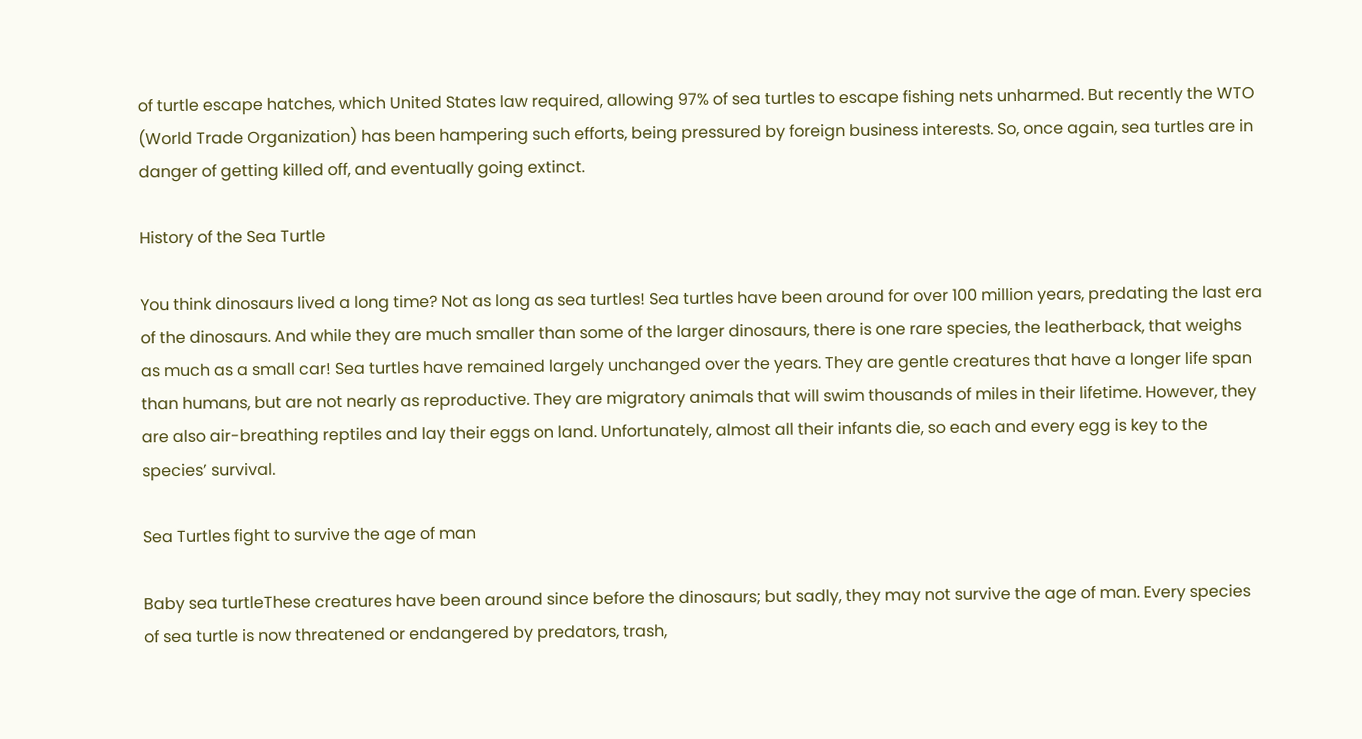of turtle escape hatches, which United States law required, allowing 97% of sea turtles to escape fishing nets unharmed. But recently the WTO (World Trade Organization) has been hampering such efforts, being pressured by foreign business interests. So, once again, sea turtles are in danger of getting killed off, and eventually going extinct.

History of the Sea Turtle

You think dinosaurs lived a long time? Not as long as sea turtles! Sea turtles have been around for over 100 million years, predating the last era of the dinosaurs. And while they are much smaller than some of the larger dinosaurs, there is one rare species, the leatherback, that weighs as much as a small car! Sea turtles have remained largely unchanged over the years. They are gentle creatures that have a longer life span than humans, but are not nearly as reproductive. They are migratory animals that will swim thousands of miles in their lifetime. However, they are also air-breathing reptiles and lay their eggs on land. Unfortunately, almost all their infants die, so each and every egg is key to the species’ survival.

Sea Turtles fight to survive the age of man

Baby sea turtleThese creatures have been around since before the dinosaurs; but sadly, they may not survive the age of man. Every species of sea turtle is now threatened or endangered by predators, trash,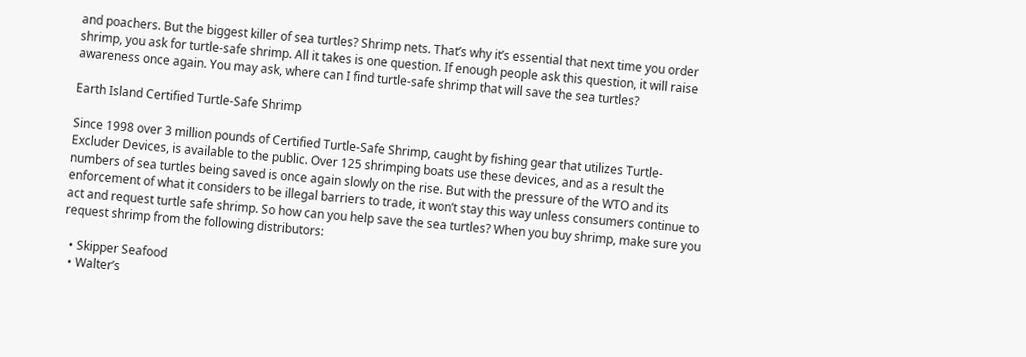and poachers. But the biggest killer of sea turtles? Shrimp nets. That’s why it’s essential that next time you order shrimp, you ask for turtle-safe shrimp. All it takes is one question. If enough people ask this question, it will raise awareness once again. You may ask, where can I find turtle-safe shrimp that will save the sea turtles?

Earth Island Certified Turtle-Safe Shrimp

Since 1998 over 3 million pounds of Certified Turtle-Safe Shrimp, caught by fishing gear that utilizes Turtle-Excluder Devices, is available to the public. Over 125 shrimping boats use these devices, and as a result the numbers of sea turtles being saved is once again slowly on the rise. But with the pressure of the WTO and its enforcement of what it considers to be illegal barriers to trade, it won’t stay this way unless consumers continue to act and request turtle safe shrimp. So how can you help save the sea turtles? When you buy shrimp, make sure you request shrimp from the following distributors:

  • Skipper Seafood
  • Walter’s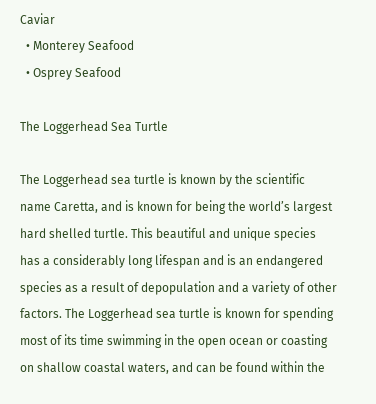Caviar
  • Monterey Seafood
  • Osprey Seafood

The Loggerhead Sea Turtle

The Loggerhead sea turtle is known by the scientific name Caretta, and is known for being the world’s largest hard shelled turtle. This beautiful and unique species has a considerably long lifespan and is an endangered species as a result of depopulation and a variety of other factors. The Loggerhead sea turtle is known for spending most of its time swimming in the open ocean or coasting on shallow coastal waters, and can be found within the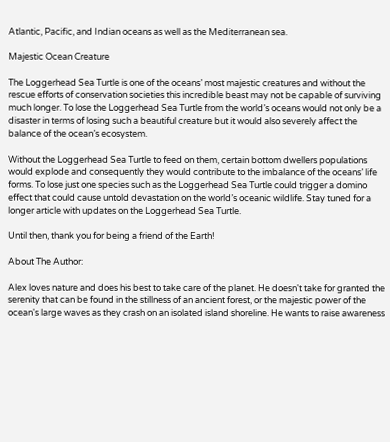Atlantic, Pacific, and Indian oceans as well as the Mediterranean sea.

Majestic Ocean Creature

The Loggerhead Sea Turtle is one of the oceans’ most majestic creatures and without the rescue efforts of conservation societies this incredible beast may not be capable of surviving much longer. To lose the Loggerhead Sea Turtle from the world’s oceans would not only be a disaster in terms of losing such a beautiful creature but it would also severely affect the balance of the ocean’s ecosystem.

Without the Loggerhead Sea Turtle to feed on them, certain bottom dwellers populations would explode and consequently they would contribute to the imbalance of the oceans’ life forms. To lose just one species such as the Loggerhead Sea Turtle could trigger a domino effect that could cause untold devastation on the world’s oceanic wildlife. Stay tuned for a longer article with updates on the Loggerhead Sea Turtle.

Until then, thank you for being a friend of the Earth!

About The Author:

Alex loves nature and does his best to take care of the planet. He doesn't take for granted the serenity that can be found in the stillness of an ancient forest, or the majestic power of the ocean's large waves as they crash on an isolated island shoreline. He wants to raise awareness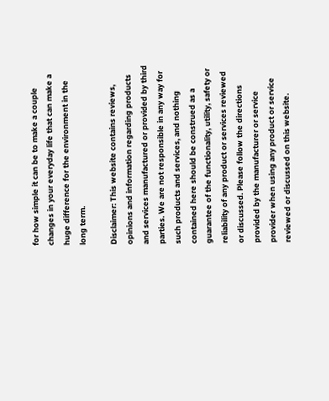for how simple it can be to make a couple changes in your everyday life that can make a huge difference for the environment in the long term.

Disclaimer: This website contains reviews, opinions and information regarding products and services manufactured or provided by third parties. We are not responsible in any way for such products and services, and nothing contained here should be construed as a guarantee of the functionality, utility, safety or reliability of any product or services reviewed or discussed. Please follow the directions provided by the manufacturer or service provider when using any product or service reviewed or discussed on this website.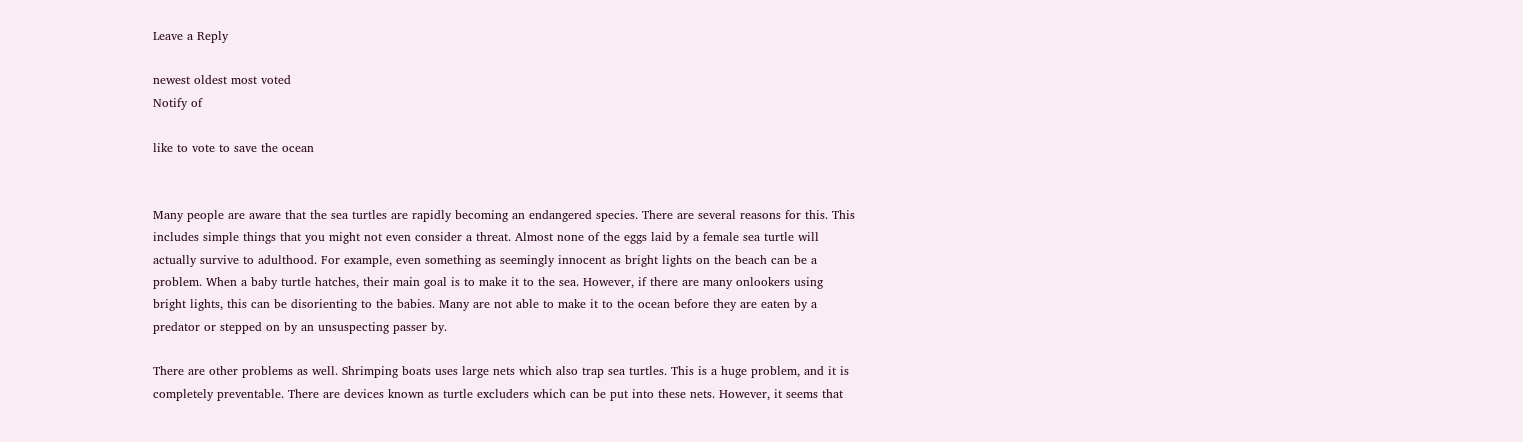Leave a Reply

newest oldest most voted
Notify of

like to vote to save the ocean


Many people are aware that the sea turtles are rapidly becoming an endangered species. There are several reasons for this. This includes simple things that you might not even consider a threat. Almost none of the eggs laid by a female sea turtle will actually survive to adulthood. For example, even something as seemingly innocent as bright lights on the beach can be a problem. When a baby turtle hatches, their main goal is to make it to the sea. However, if there are many onlookers using bright lights, this can be disorienting to the babies. Many are not able to make it to the ocean before they are eaten by a predator or stepped on by an unsuspecting passer by.

There are other problems as well. Shrimping boats uses large nets which also trap sea turtles. This is a huge problem, and it is completely preventable. There are devices known as turtle excluders which can be put into these nets. However, it seems that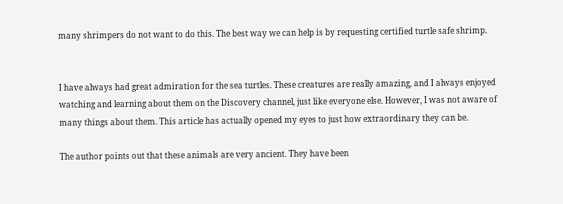many shrimpers do not want to do this. The best way we can help is by requesting certified turtle safe shrimp.


I have always had great admiration for the sea turtles. These creatures are really amazing, and I always enjoyed watching and learning about them on the Discovery channel, just like everyone else. However, I was not aware of many things about them. This article has actually opened my eyes to just how extraordinary they can be.

The author points out that these animals are very ancient. They have been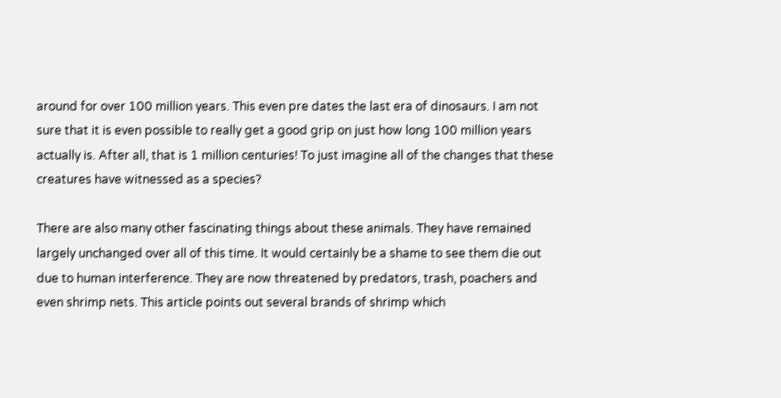around for over 100 million years. This even pre dates the last era of dinosaurs. I am not sure that it is even possible to really get a good grip on just how long 100 million years actually is. After all, that is 1 million centuries! To just imagine all of the changes that these creatures have witnessed as a species?

There are also many other fascinating things about these animals. They have remained largely unchanged over all of this time. It would certainly be a shame to see them die out due to human interference. They are now threatened by predators, trash, poachers and even shrimp nets. This article points out several brands of shrimp which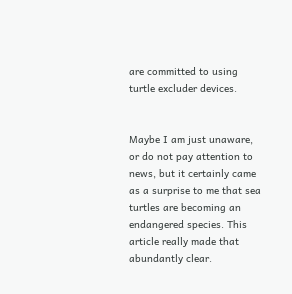are committed to using turtle excluder devices.


Maybe I am just unaware, or do not pay attention to news, but it certainly came as a surprise to me that sea turtles are becoming an endangered species. This article really made that abundantly clear.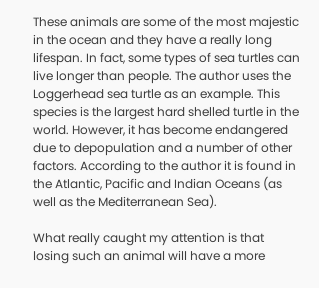These animals are some of the most majestic in the ocean and they have a really long lifespan. In fact, some types of sea turtles can live longer than people. The author uses the Loggerhead sea turtle as an example. This species is the largest hard shelled turtle in the world. However, it has become endangered due to depopulation and a number of other factors. According to the author it is found in the Atlantic, Pacific and Indian Oceans (as well as the Mediterranean Sea).

What really caught my attention is that losing such an animal will have a more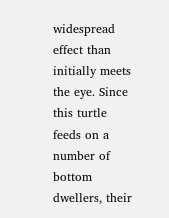widespread effect than initially meets the eye. Since this turtle feeds on a number of bottom dwellers, their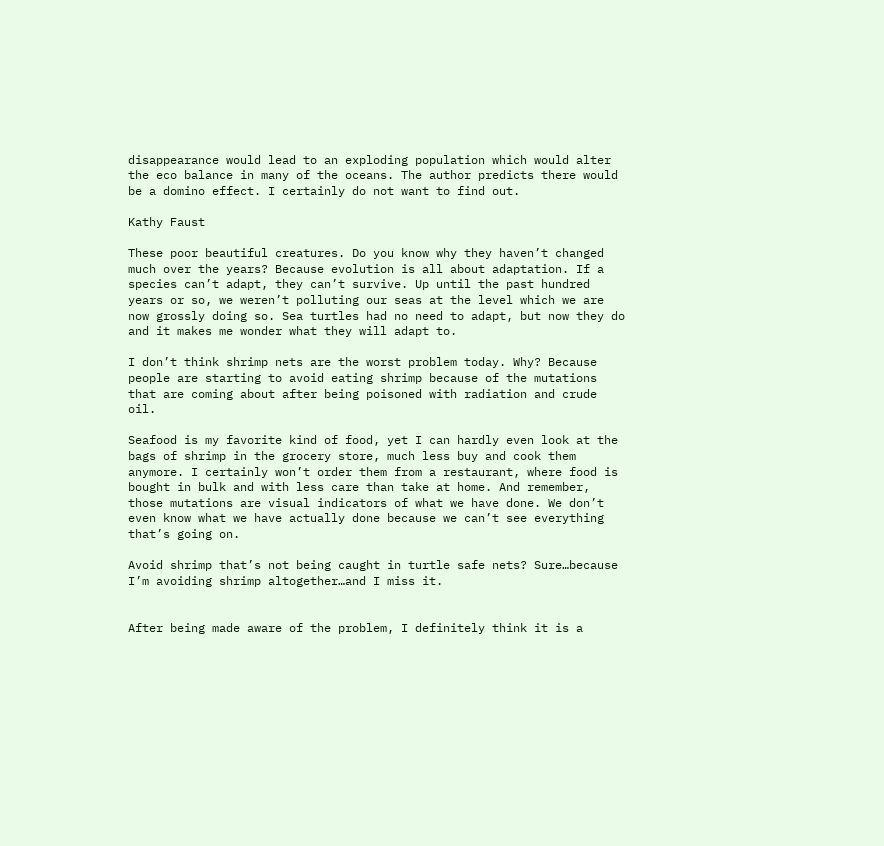disappearance would lead to an exploding population which would alter the eco balance in many of the oceans. The author predicts there would be a domino effect. I certainly do not want to find out.

Kathy Faust

These poor beautiful creatures. Do you know why they haven’t changed much over the years? Because evolution is all about adaptation. If a species can’t adapt, they can’t survive. Up until the past hundred years or so, we weren’t polluting our seas at the level which we are now grossly doing so. Sea turtles had no need to adapt, but now they do and it makes me wonder what they will adapt to.

I don’t think shrimp nets are the worst problem today. Why? Because people are starting to avoid eating shrimp because of the mutations that are coming about after being poisoned with radiation and crude oil.

Seafood is my favorite kind of food, yet I can hardly even look at the bags of shrimp in the grocery store, much less buy and cook them anymore. I certainly won’t order them from a restaurant, where food is bought in bulk and with less care than take at home. And remember, those mutations are visual indicators of what we have done. We don’t even know what we have actually done because we can’t see everything that’s going on.

Avoid shrimp that’s not being caught in turtle safe nets? Sure…because I’m avoiding shrimp altogether…and I miss it.


After being made aware of the problem, I definitely think it is a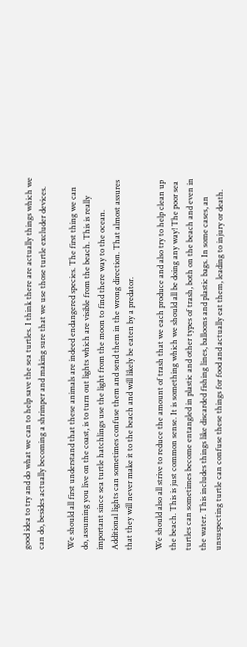good idea to try and do what we can to help save the sea turtles. I think there are actually things which we can do, besides actually becoming a shrimper and making sure that we use those turtle excluder devices.

We should all first understand that these animals are indeed endangered species. The first thing we can do, assuming you live on the coast, is to turn out lights which are visible from the beach. This is really important since sea turtle hatchlings use the light from the moon to find there way to the ocean. Additional lights can sometimes confuse them and send them in the wrong direction. That almost assures that they will never make it to the beach and will likely be eaten by a predator.

We should also all strive to reduce the amount of trash that we each produce and also try to help clean up the beach. This is just common sense. It is something which we should all be doing any way! The poor sea turtles can sometimes become entangled in plastic and other types of trash, both on the beach and even in the water. This includes things like discarded fishing lines, balloons and plastic bags. In some cases, an unsuspecting turtle can confuse these things for food and actually eat them, leading to injury or death.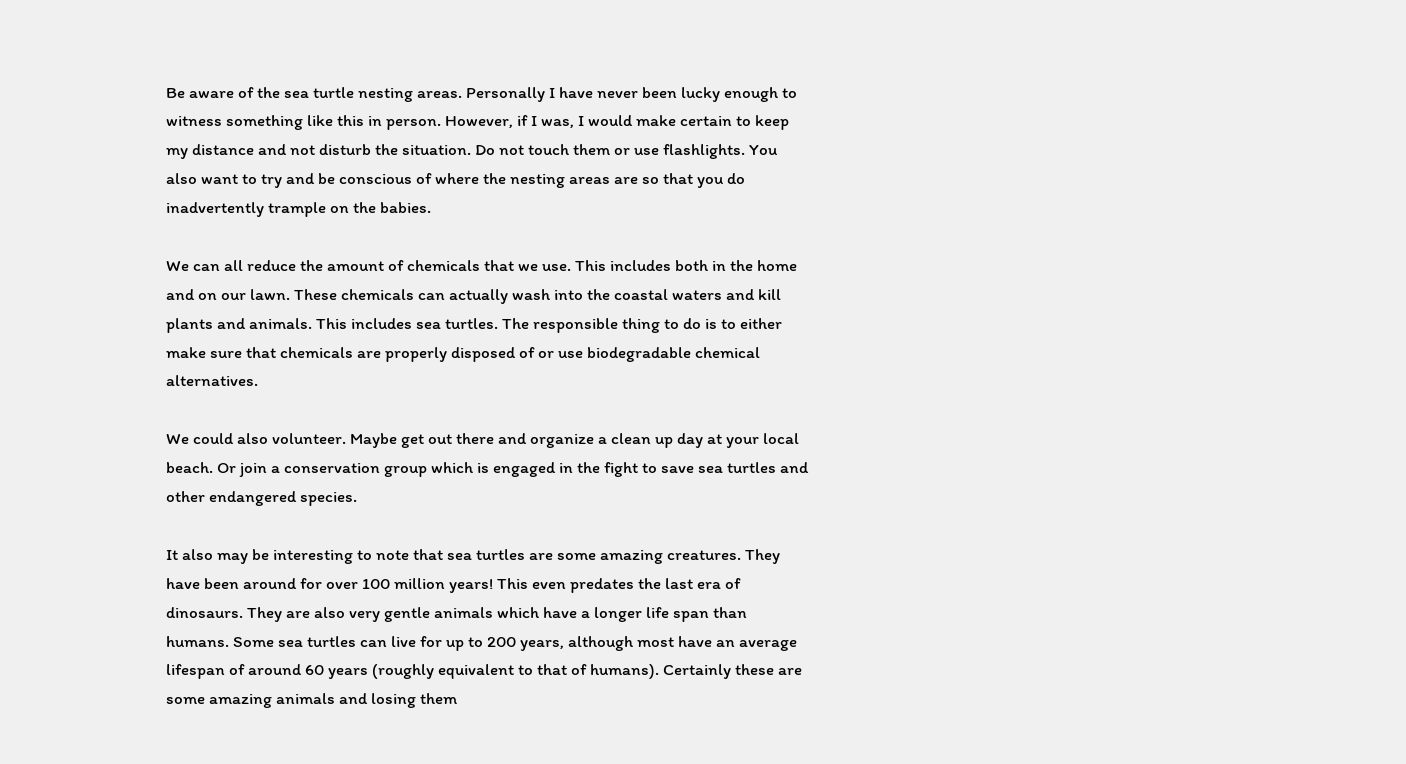Be aware of the sea turtle nesting areas. Personally I have never been lucky enough to witness something like this in person. However, if I was, I would make certain to keep my distance and not disturb the situation. Do not touch them or use flashlights. You also want to try and be conscious of where the nesting areas are so that you do inadvertently trample on the babies.

We can all reduce the amount of chemicals that we use. This includes both in the home and on our lawn. These chemicals can actually wash into the coastal waters and kill plants and animals. This includes sea turtles. The responsible thing to do is to either make sure that chemicals are properly disposed of or use biodegradable chemical alternatives.

We could also volunteer. Maybe get out there and organize a clean up day at your local beach. Or join a conservation group which is engaged in the fight to save sea turtles and other endangered species.

It also may be interesting to note that sea turtles are some amazing creatures. They have been around for over 100 million years! This even predates the last era of dinosaurs. They are also very gentle animals which have a longer life span than humans. Some sea turtles can live for up to 200 years, although most have an average lifespan of around 60 years (roughly equivalent to that of humans). Certainly these are some amazing animals and losing them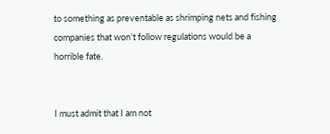to something as preventable as shrimping nets and fishing companies that won’t follow regulations would be a horrible fate.


I must admit that I am not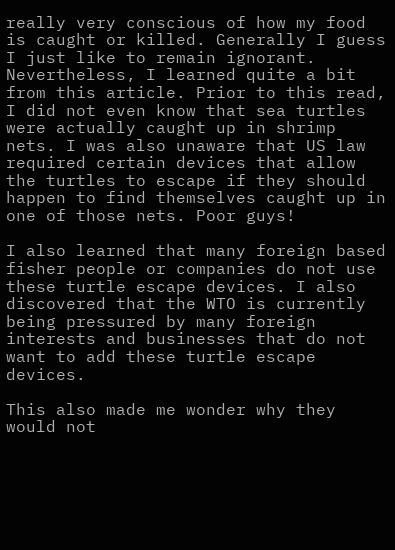really very conscious of how my food is caught or killed. Generally I guess I just like to remain ignorant. Nevertheless, I learned quite a bit from this article. Prior to this read, I did not even know that sea turtles were actually caught up in shrimp nets. I was also unaware that US law required certain devices that allow the turtles to escape if they should happen to find themselves caught up in one of those nets. Poor guys!

I also learned that many foreign based fisher people or companies do not use these turtle escape devices. I also discovered that the WTO is currently being pressured by many foreign interests and businesses that do not want to add these turtle escape devices.

This also made me wonder why they would not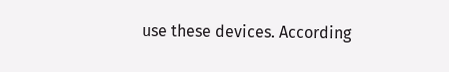use these devices. According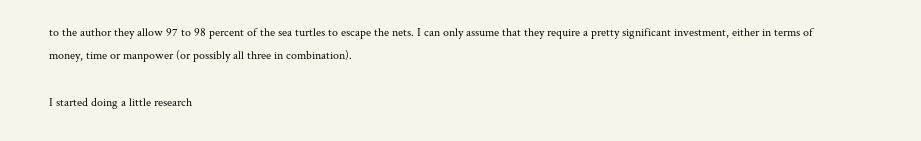to the author they allow 97 to 98 percent of the sea turtles to escape the nets. I can only assume that they require a pretty significant investment, either in terms of money, time or manpower (or possibly all three in combination).

I started doing a little research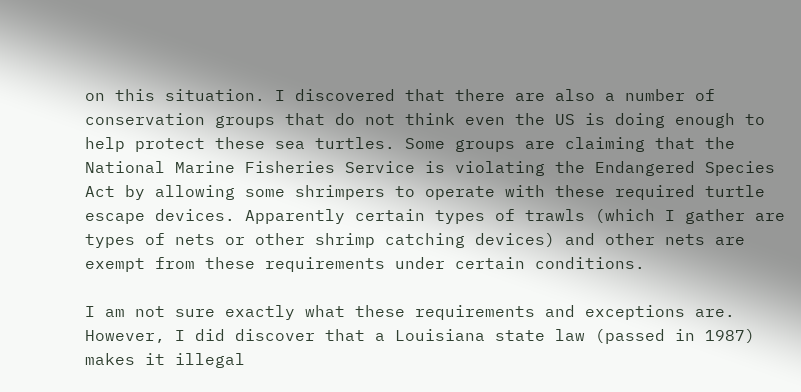on this situation. I discovered that there are also a number of conservation groups that do not think even the US is doing enough to help protect these sea turtles. Some groups are claiming that the National Marine Fisheries Service is violating the Endangered Species Act by allowing some shrimpers to operate with these required turtle escape devices. Apparently certain types of trawls (which I gather are types of nets or other shrimp catching devices) and other nets are exempt from these requirements under certain conditions.

I am not sure exactly what these requirements and exceptions are. However, I did discover that a Louisiana state law (passed in 1987) makes it illegal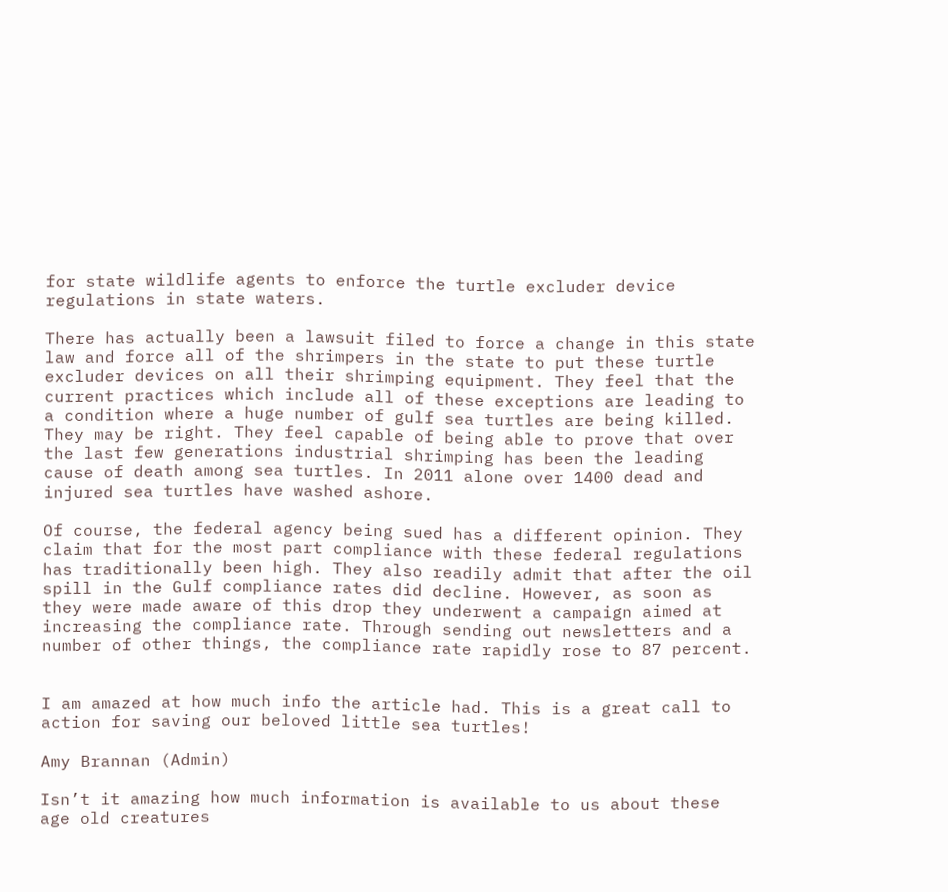for state wildlife agents to enforce the turtle excluder device regulations in state waters.

There has actually been a lawsuit filed to force a change in this state law and force all of the shrimpers in the state to put these turtle excluder devices on all their shrimping equipment. They feel that the current practices which include all of these exceptions are leading to a condition where a huge number of gulf sea turtles are being killed. They may be right. They feel capable of being able to prove that over the last few generations industrial shrimping has been the leading cause of death among sea turtles. In 2011 alone over 1400 dead and injured sea turtles have washed ashore.

Of course, the federal agency being sued has a different opinion. They claim that for the most part compliance with these federal regulations has traditionally been high. They also readily admit that after the oil spill in the Gulf compliance rates did decline. However, as soon as they were made aware of this drop they underwent a campaign aimed at increasing the compliance rate. Through sending out newsletters and a number of other things, the compliance rate rapidly rose to 87 percent.


I am amazed at how much info the article had. This is a great call to action for saving our beloved little sea turtles!

Amy Brannan (Admin)

Isn’t it amazing how much information is available to us about these age old creatures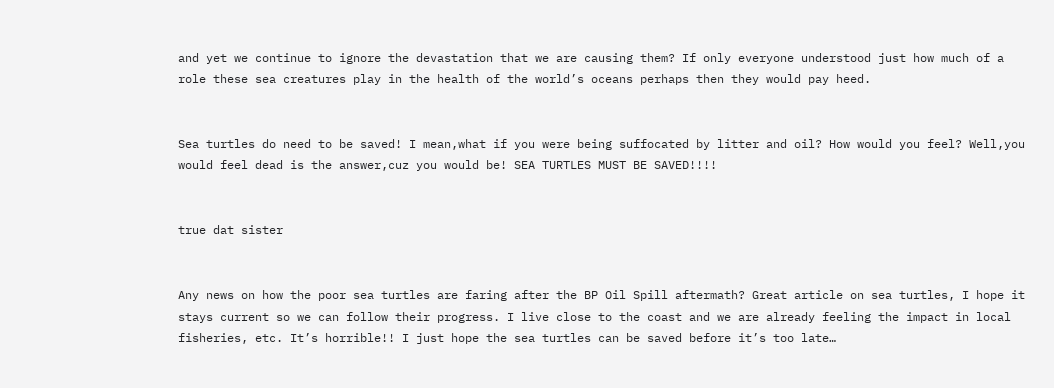and yet we continue to ignore the devastation that we are causing them? If only everyone understood just how much of a role these sea creatures play in the health of the world’s oceans perhaps then they would pay heed.


Sea turtles do need to be saved! I mean,what if you were being suffocated by litter and oil? How would you feel? Well,you would feel dead is the answer,cuz you would be! SEA TURTLES MUST BE SAVED!!!!


true dat sister


Any news on how the poor sea turtles are faring after the BP Oil Spill aftermath? Great article on sea turtles, I hope it stays current so we can follow their progress. I live close to the coast and we are already feeling the impact in local fisheries, etc. It’s horrible!! I just hope the sea turtles can be saved before it’s too late…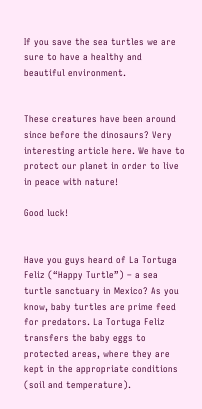If you save the sea turtles we are sure to have a healthy and beautiful environment.


These creatures have been around since before the dinosaurs? Very interesting article here. We have to protect our planet in order to live in peace with nature!

Good luck!


Have you guys heard of La Tortuga Feliz (“Happy Turtle”) – a sea turtle sanctuary in Mexico? As you know, baby turtles are prime feed for predators. La Tortuga Feliz transfers the baby eggs to protected areas, where they are kept in the appropriate conditions (soil and temperature).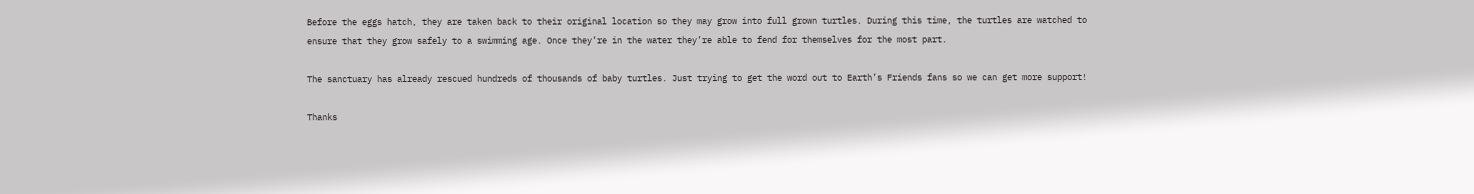Before the eggs hatch, they are taken back to their original location so they may grow into full grown turtles. During this time, the turtles are watched to ensure that they grow safely to a swimming age. Once they’re in the water they’re able to fend for themselves for the most part.

The sanctuary has already rescued hundreds of thousands of baby turtles. Just trying to get the word out to Earth’s Friends fans so we can get more support!

Thanks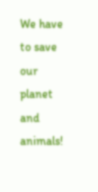We have to save our planet and animals!